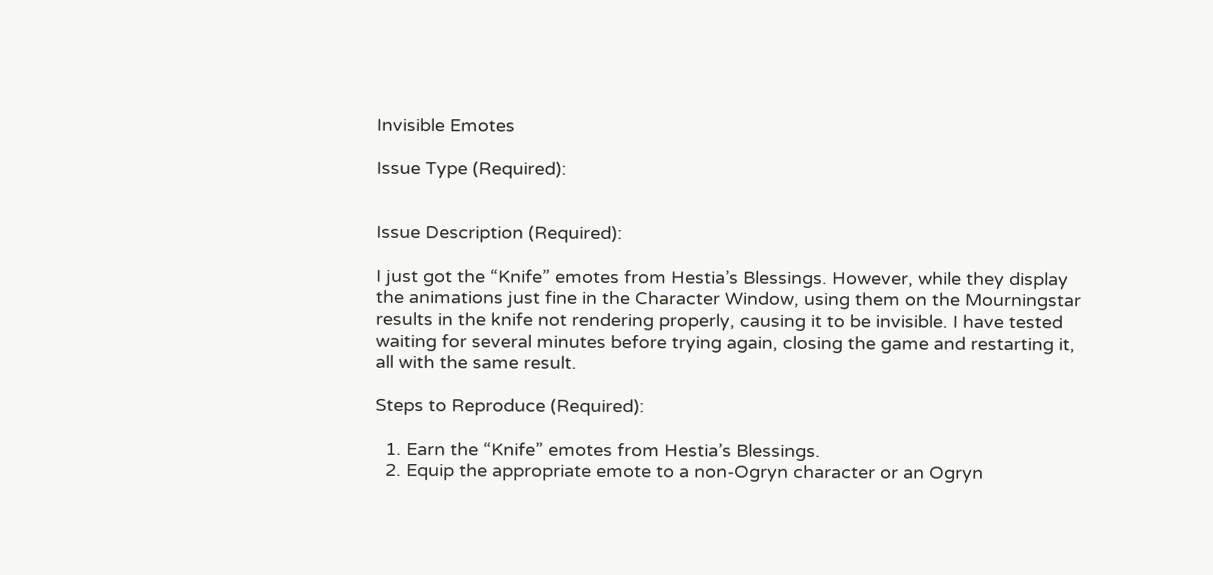Invisible Emotes

Issue Type (Required):


Issue Description (Required):

I just got the “Knife” emotes from Hestia’s Blessings. However, while they display the animations just fine in the Character Window, using them on the Mourningstar results in the knife not rendering properly, causing it to be invisible. I have tested waiting for several minutes before trying again, closing the game and restarting it, all with the same result.

Steps to Reproduce (Required):

  1. Earn the “Knife” emotes from Hestia’s Blessings.
  2. Equip the appropriate emote to a non-Ogryn character or an Ogryn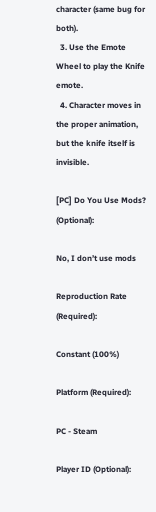character (same bug for both).
  3. Use the Emote Wheel to play the Knife emote.
  4. Character moves in the proper animation, but the knife itself is invisible.

[PC] Do You Use Mods? (Optional):

No, I don’t use mods

Reproduction Rate (Required):

Constant (100%)

Platform (Required):

PC - Steam

Player ID (Optional):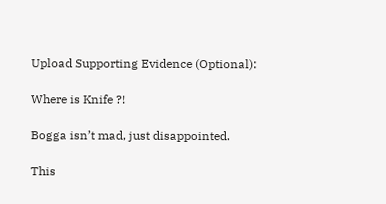Upload Supporting Evidence (Optional):

Where is Knife ?!

Bogga isn’t mad, just disappointed.

This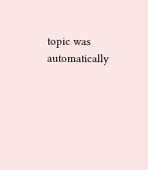topic was automatically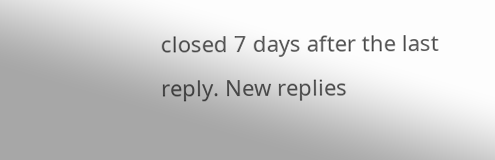closed 7 days after the last reply. New replies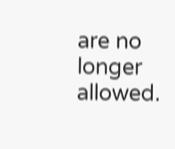are no longer allowed.